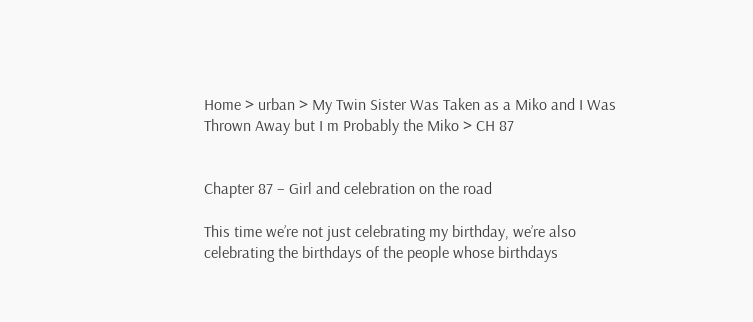Home > urban > My Twin Sister Was Taken as a Miko and I Was Thrown Away but I m Probably the Miko > CH 87


Chapter 87 – Girl and celebration on the road

This time we’re not just celebrating my birthday, we’re also celebrating the birthdays of the people whose birthdays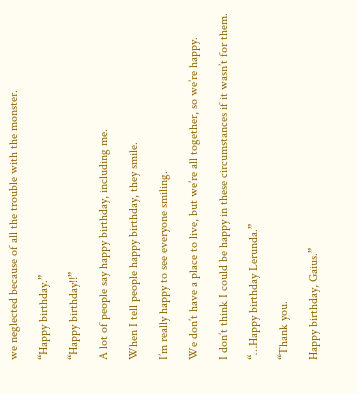we neglected because of all the trouble with the monster.

“Happy birthday.”

“Happy birthday!!”

A lot of people say happy birthday, including me.

When I tell people happy birthday, they smile.

I’m really happy to see everyone smiling.

We don’t have a place to live, but we’re all together, so we’re happy.

I don’t think I could be happy in these circumstances if it wasn’t for them.

“…Happy birthday Lerunda.”

“Thank you.

Happy birthday, Gaius.”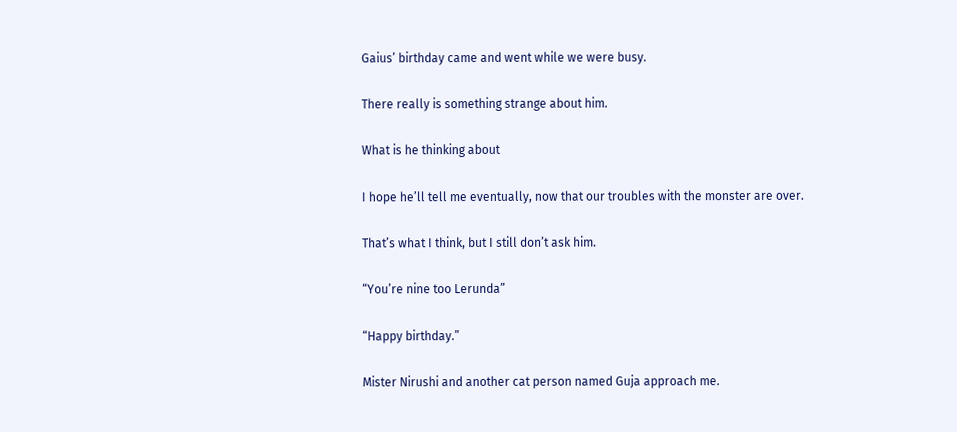Gaius’ birthday came and went while we were busy.

There really is something strange about him.

What is he thinking about

I hope he’ll tell me eventually, now that our troubles with the monster are over.

That’s what I think, but I still don’t ask him.

“You’re nine too Lerunda”

“Happy birthday.”

Mister Nirushi and another cat person named Guja approach me.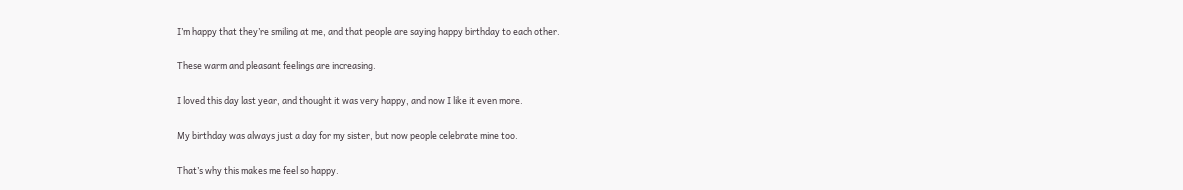I’m happy that they’re smiling at me, and that people are saying happy birthday to each other.

These warm and pleasant feelings are increasing.

I loved this day last year, and thought it was very happy, and now I like it even more.

My birthday was always just a day for my sister, but now people celebrate mine too.

That’s why this makes me feel so happy.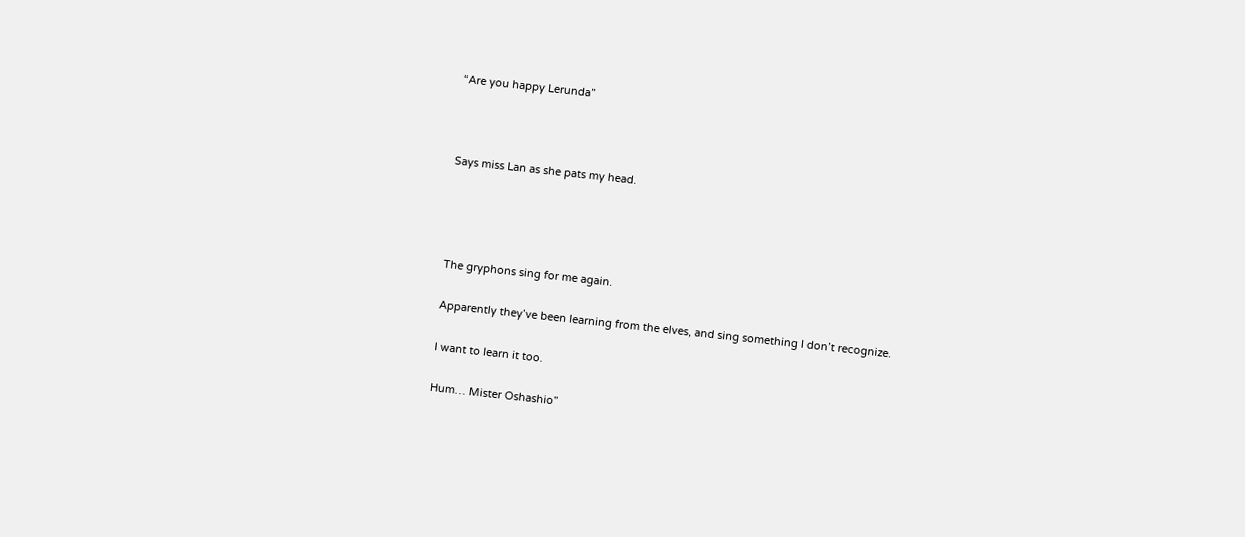“Are you happy Lerunda”



Says miss Lan as she pats my head.




The gryphons sing for me again.

Apparently they’ve been learning from the elves, and sing something I don’t recognize.

I want to learn it too.

Hum… Mister Oshashio”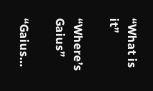“What is it”

“Where’s Gaius”

“Gaius…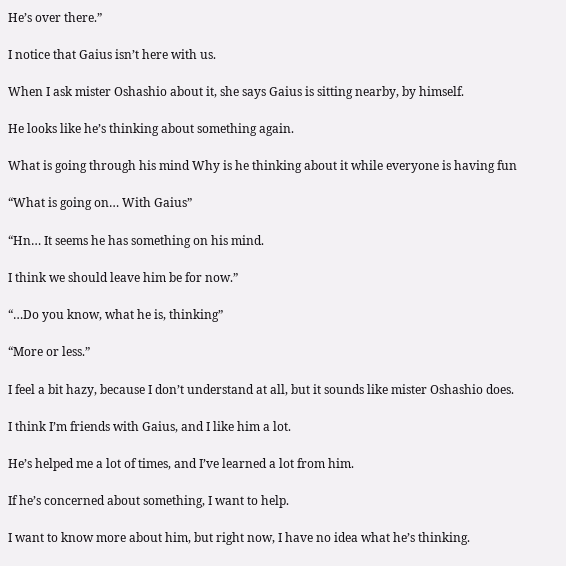He’s over there.”

I notice that Gaius isn’t here with us.

When I ask mister Oshashio about it, she says Gaius is sitting nearby, by himself.

He looks like he’s thinking about something again.

What is going through his mind Why is he thinking about it while everyone is having fun

“What is going on… With Gaius”

“Hn… It seems he has something on his mind.

I think we should leave him be for now.”

“…Do you know, what he is, thinking”

“More or less.”

I feel a bit hazy, because I don’t understand at all, but it sounds like mister Oshashio does.

I think I’m friends with Gaius, and I like him a lot.

He’s helped me a lot of times, and I’ve learned a lot from him.

If he’s concerned about something, I want to help.

I want to know more about him, but right now, I have no idea what he’s thinking.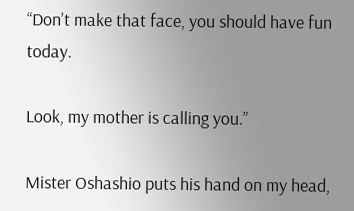“Don’t make that face, you should have fun today.

Look, my mother is calling you.”

Mister Oshashio puts his hand on my head,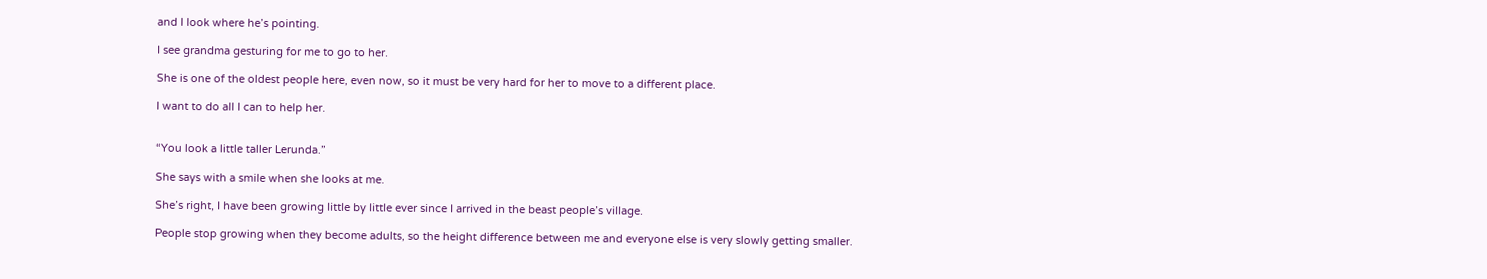and I look where he’s pointing.

I see grandma gesturing for me to go to her.

She is one of the oldest people here, even now, so it must be very hard for her to move to a different place.

I want to do all I can to help her.


“You look a little taller Lerunda.”

She says with a smile when she looks at me.

She’s right, I have been growing little by little ever since I arrived in the beast people’s village.

People stop growing when they become adults, so the height difference between me and everyone else is very slowly getting smaller.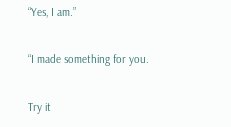“Yes, I am.”

“I made something for you.

Try it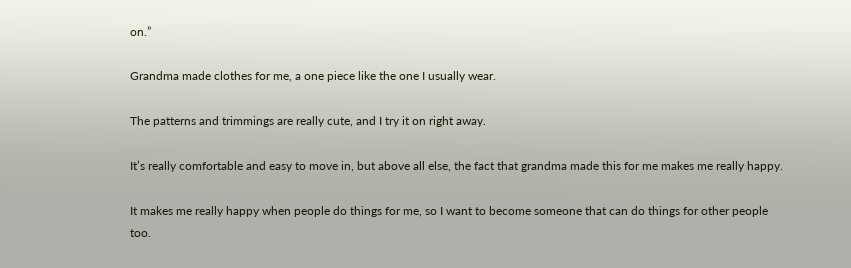on.”

Grandma made clothes for me, a one piece like the one I usually wear.

The patterns and trimmings are really cute, and I try it on right away.

It’s really comfortable and easy to move in, but above all else, the fact that grandma made this for me makes me really happy.

It makes me really happy when people do things for me, so I want to become someone that can do things for other people too.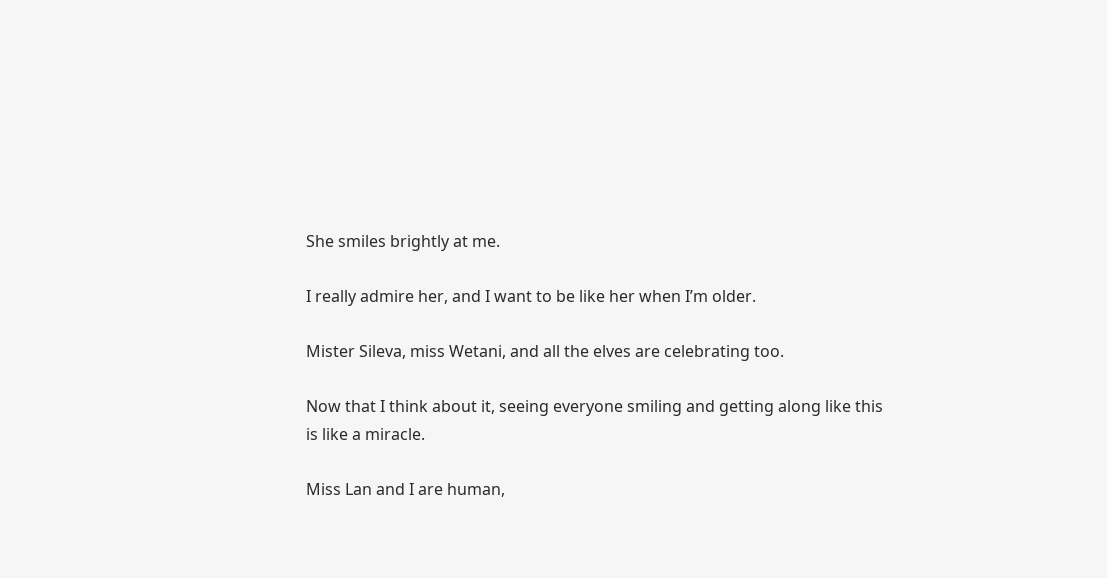She smiles brightly at me.

I really admire her, and I want to be like her when I’m older.

Mister Sileva, miss Wetani, and all the elves are celebrating too.

Now that I think about it, seeing everyone smiling and getting along like this is like a miracle.

Miss Lan and I are human,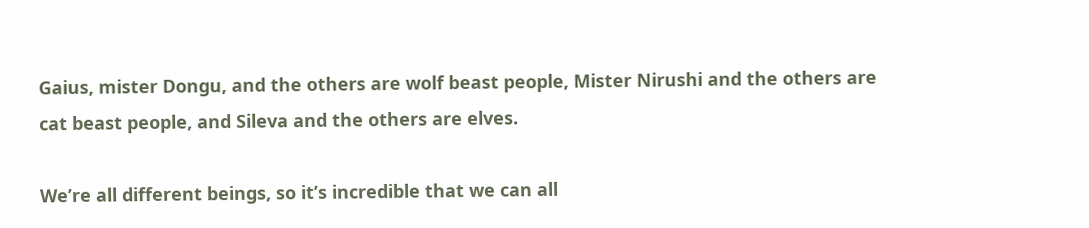Gaius, mister Dongu, and the others are wolf beast people, Mister Nirushi and the others are cat beast people, and Sileva and the others are elves.

We’re all different beings, so it’s incredible that we can all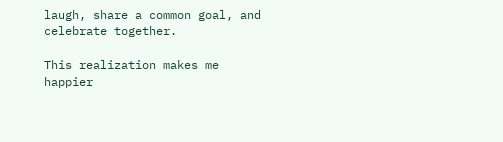laugh, share a common goal, and celebrate together.

This realization makes me happier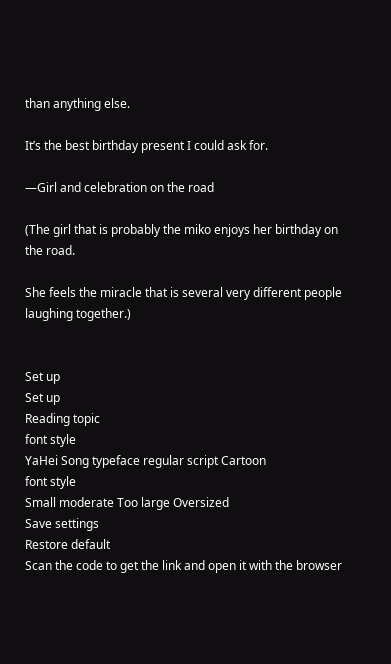than anything else.

It’s the best birthday present I could ask for.

—Girl and celebration on the road

(The girl that is probably the miko enjoys her birthday on the road.

She feels the miracle that is several very different people laughing together.)


Set up
Set up
Reading topic
font style
YaHei Song typeface regular script Cartoon
font style
Small moderate Too large Oversized
Save settings
Restore default
Scan the code to get the link and open it with the browser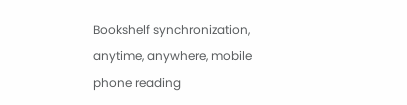Bookshelf synchronization, anytime, anywhere, mobile phone reading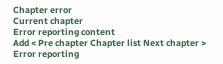Chapter error
Current chapter
Error reporting content
Add < Pre chapter Chapter list Next chapter > Error reporting